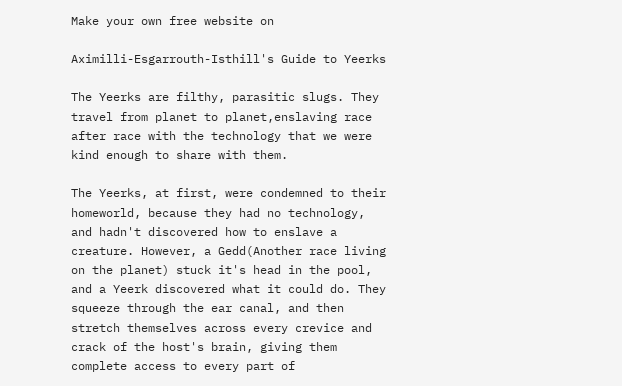Make your own free website on

Aximilli-Esgarrouth-Isthill's Guide to Yeerks

The Yeerks are filthy, parasitic slugs. They travel from planet to planet,enslaving race after race with the technology that we were kind enough to share with them.

The Yeerks, at first, were condemned to their homeworld, because they had no technology, and hadn't discovered how to enslave a creature. However, a Gedd(Another race living on the planet) stuck it's head in the pool, and a Yeerk discovered what it could do. They squeeze through the ear canal, and then stretch themselves across every crevice and crack of the host's brain, giving them complete access to every part of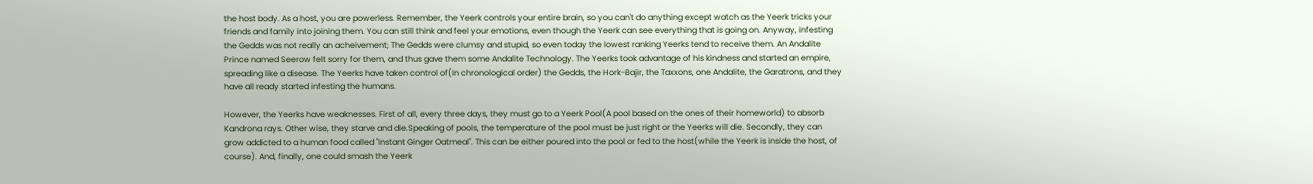the host body. As a host, you are powerless. Remember, the Yeerk controls your entire brain, so you can't do anything except watch as the Yeerk tricks your friends and family into joining them. You can still think and feel your emotions, even though the Yeerk can see everything that is going on. Anyway, infesting the Gedds was not really an acheivement; The Gedds were clumsy and stupid, so even today the lowest ranking Yeerks tend to receive them. An Andalite Prince named Seerow felt sorry for them, and thus gave them some Andalite Technology. The Yeerks took advantage of his kindness and started an empire, spreading like a disease. The Yeerks have taken control of(In chronological order) the Gedds, the Hork-Bajir, the Taxxons, one Andalite, the Garatrons, and they have all ready started infesting the humans.

However, the Yeerks have weaknesses. First of all, every three days, they must go to a Yeerk Pool(A pool based on the ones of their homeworld) to absorb Kandrona rays. Other wise, they starve and die.Speaking of pools, the temperature of the pool must be just right or the Yeerks will die. Secondly, they can grow addicted to a human food called "Instant Ginger Oatmeal". This can be either poured into the pool or fed to the host(while the Yeerk is inside the host, of course). And, finally, one could smash the Yeerk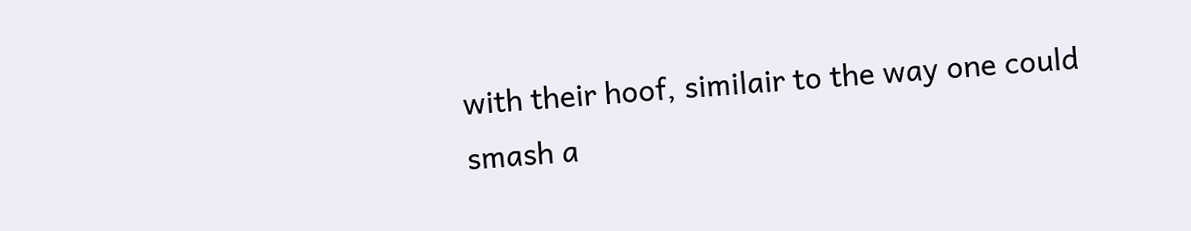with their hoof, similair to the way one could smash a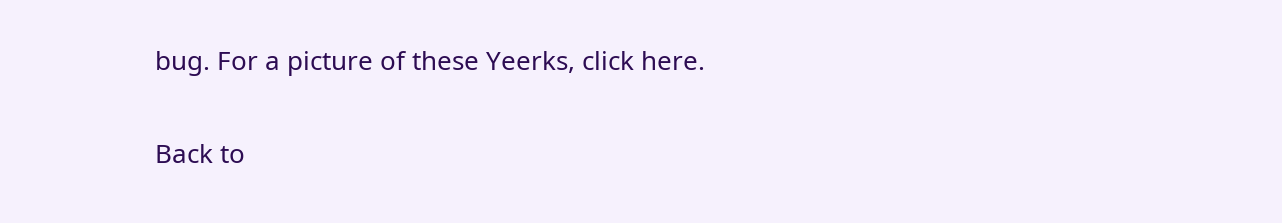bug. For a picture of these Yeerks, click here.

Back to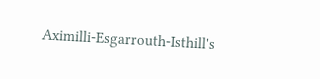Aximilli-Esgarrouth-Isthill's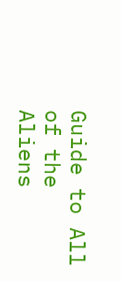Guide to All of the Aliens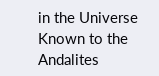in the Universe Known to the Andalites